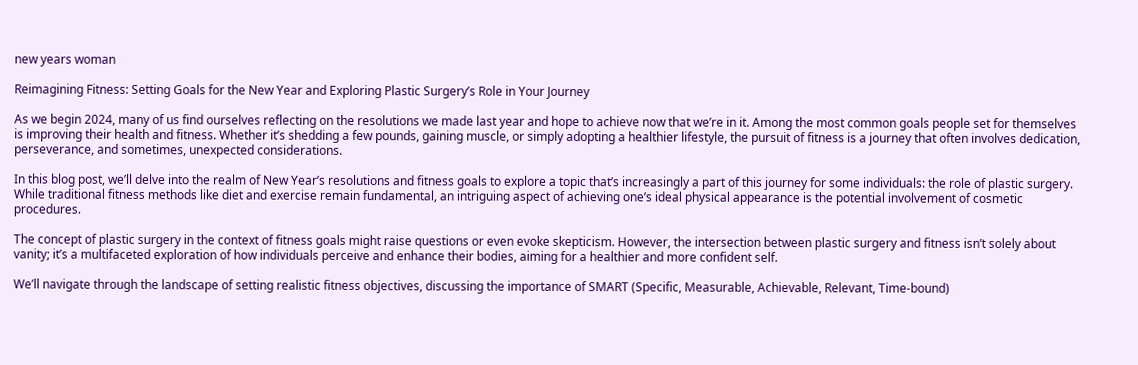new years woman

Reimagining Fitness: Setting Goals for the New Year and Exploring Plastic Surgery’s Role in Your Journey

As we begin 2024, many of us find ourselves reflecting on the resolutions we made last year and hope to achieve now that we’re in it. Among the most common goals people set for themselves is improving their health and fitness. Whether it’s shedding a few pounds, gaining muscle, or simply adopting a healthier lifestyle, the pursuit of fitness is a journey that often involves dedication, perseverance, and sometimes, unexpected considerations.

In this blog post, we’ll delve into the realm of New Year’s resolutions and fitness goals to explore a topic that’s increasingly a part of this journey for some individuals: the role of plastic surgery. While traditional fitness methods like diet and exercise remain fundamental, an intriguing aspect of achieving one’s ideal physical appearance is the potential involvement of cosmetic procedures.

The concept of plastic surgery in the context of fitness goals might raise questions or even evoke skepticism. However, the intersection between plastic surgery and fitness isn’t solely about vanity; it’s a multifaceted exploration of how individuals perceive and enhance their bodies, aiming for a healthier and more confident self.

We’ll navigate through the landscape of setting realistic fitness objectives, discussing the importance of SMART (Specific, Measurable, Achievable, Relevant, Time-bound)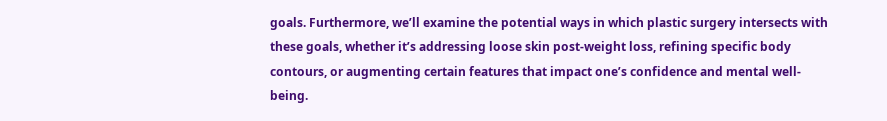goals. Furthermore, we’ll examine the potential ways in which plastic surgery intersects with these goals, whether it’s addressing loose skin post-weight loss, refining specific body contours, or augmenting certain features that impact one’s confidence and mental well-being.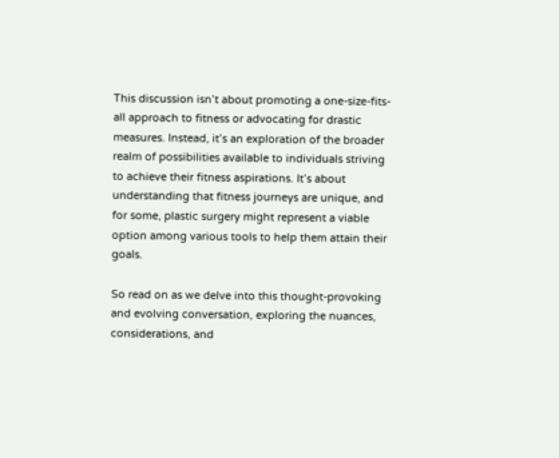This discussion isn’t about promoting a one-size-fits-all approach to fitness or advocating for drastic measures. Instead, it’s an exploration of the broader realm of possibilities available to individuals striving to achieve their fitness aspirations. It’s about understanding that fitness journeys are unique, and for some, plastic surgery might represent a viable option among various tools to help them attain their goals.

So read on as we delve into this thought-provoking and evolving conversation, exploring the nuances, considerations, and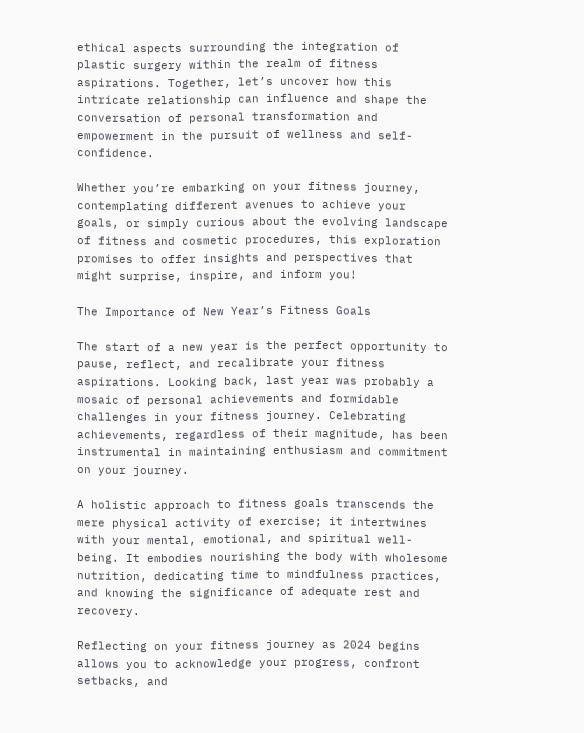ethical aspects surrounding the integration of plastic surgery within the realm of fitness aspirations. Together, let’s uncover how this intricate relationship can influence and shape the conversation of personal transformation and empowerment in the pursuit of wellness and self-confidence.

Whether you’re embarking on your fitness journey, contemplating different avenues to achieve your goals, or simply curious about the evolving landscape of fitness and cosmetic procedures, this exploration promises to offer insights and perspectives that might surprise, inspire, and inform you!

The Importance of New Year’s Fitness Goals

The start of a new year is the perfect opportunity to pause, reflect, and recalibrate your fitness aspirations. Looking back, last year was probably a mosaic of personal achievements and formidable challenges in your fitness journey. Celebrating achievements, regardless of their magnitude, has been instrumental in maintaining enthusiasm and commitment on your journey.

A holistic approach to fitness goals transcends the mere physical activity of exercise; it intertwines with your mental, emotional, and spiritual well-being. It embodies nourishing the body with wholesome nutrition, dedicating time to mindfulness practices, and knowing the significance of adequate rest and recovery.

Reflecting on your fitness journey as 2024 begins allows you to acknowledge your progress, confront setbacks, and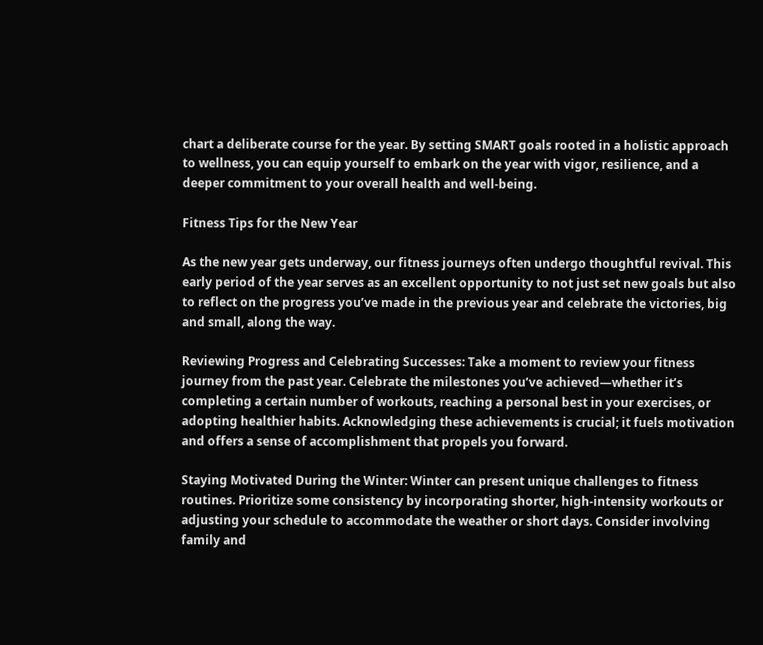chart a deliberate course for the year. By setting SMART goals rooted in a holistic approach to wellness, you can equip yourself to embark on the year with vigor, resilience, and a deeper commitment to your overall health and well-being.

Fitness Tips for the New Year

As the new year gets underway, our fitness journeys often undergo thoughtful revival. This early period of the year serves as an excellent opportunity to not just set new goals but also to reflect on the progress you’ve made in the previous year and celebrate the victories, big and small, along the way.

Reviewing Progress and Celebrating Successes: Take a moment to review your fitness journey from the past year. Celebrate the milestones you’ve achieved—whether it’s completing a certain number of workouts, reaching a personal best in your exercises, or adopting healthier habits. Acknowledging these achievements is crucial; it fuels motivation and offers a sense of accomplishment that propels you forward.

Staying Motivated During the Winter: Winter can present unique challenges to fitness routines. Prioritize some consistency by incorporating shorter, high-intensity workouts or adjusting your schedule to accommodate the weather or short days. Consider involving family and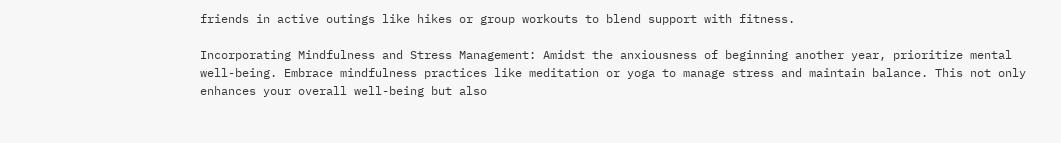friends in active outings like hikes or group workouts to blend support with fitness.

Incorporating Mindfulness and Stress Management: Amidst the anxiousness of beginning another year, prioritize mental well-being. Embrace mindfulness practices like meditation or yoga to manage stress and maintain balance. This not only enhances your overall well-being but also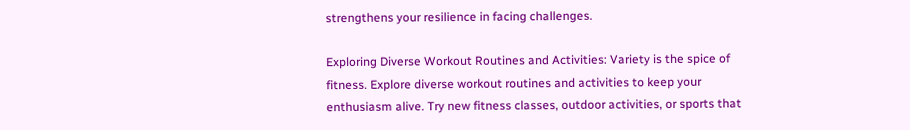strengthens your resilience in facing challenges.

Exploring Diverse Workout Routines and Activities: Variety is the spice of fitness. Explore diverse workout routines and activities to keep your enthusiasm alive. Try new fitness classes, outdoor activities, or sports that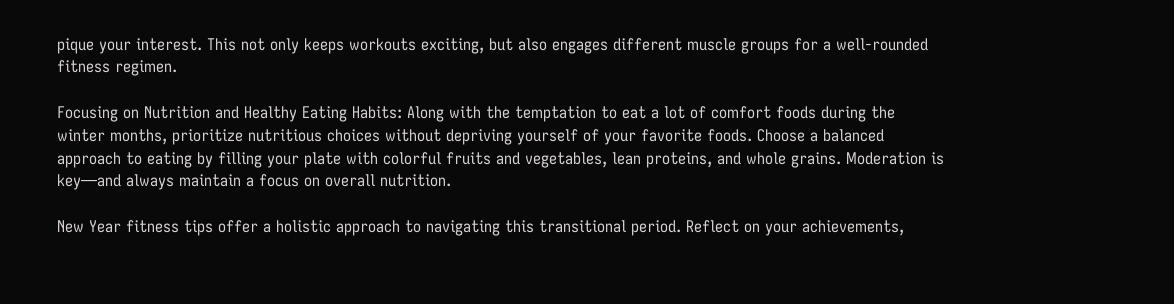pique your interest. This not only keeps workouts exciting, but also engages different muscle groups for a well-rounded fitness regimen.

Focusing on Nutrition and Healthy Eating Habits: Along with the temptation to eat a lot of comfort foods during the winter months, prioritize nutritious choices without depriving yourself of your favorite foods. Choose a balanced approach to eating by filling your plate with colorful fruits and vegetables, lean proteins, and whole grains. Moderation is key—and always maintain a focus on overall nutrition.

New Year fitness tips offer a holistic approach to navigating this transitional period. Reflect on your achievements,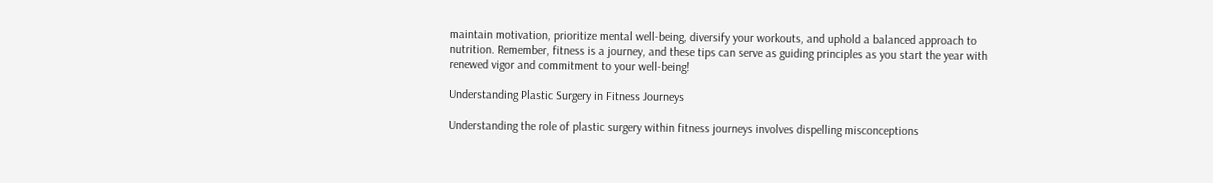maintain motivation, prioritize mental well-being, diversify your workouts, and uphold a balanced approach to nutrition. Remember, fitness is a journey, and these tips can serve as guiding principles as you start the year with renewed vigor and commitment to your well-being!

Understanding Plastic Surgery in Fitness Journeys

Understanding the role of plastic surgery within fitness journeys involves dispelling misconceptions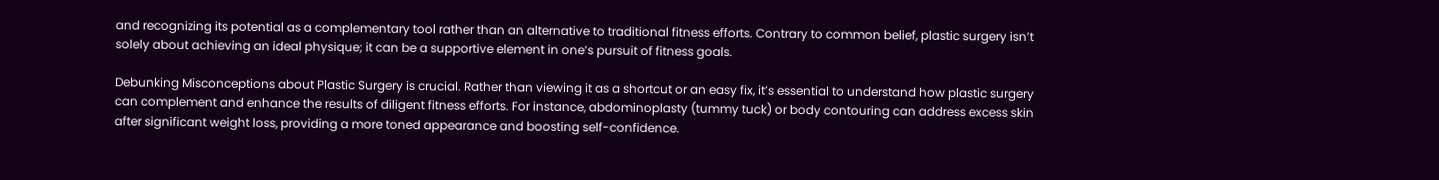and recognizing its potential as a complementary tool rather than an alternative to traditional fitness efforts. Contrary to common belief, plastic surgery isn’t solely about achieving an ideal physique; it can be a supportive element in one’s pursuit of fitness goals.

Debunking Misconceptions about Plastic Surgery is crucial. Rather than viewing it as a shortcut or an easy fix, it’s essential to understand how plastic surgery can complement and enhance the results of diligent fitness efforts. For instance, abdominoplasty (tummy tuck) or body contouring can address excess skin after significant weight loss, providing a more toned appearance and boosting self-confidence.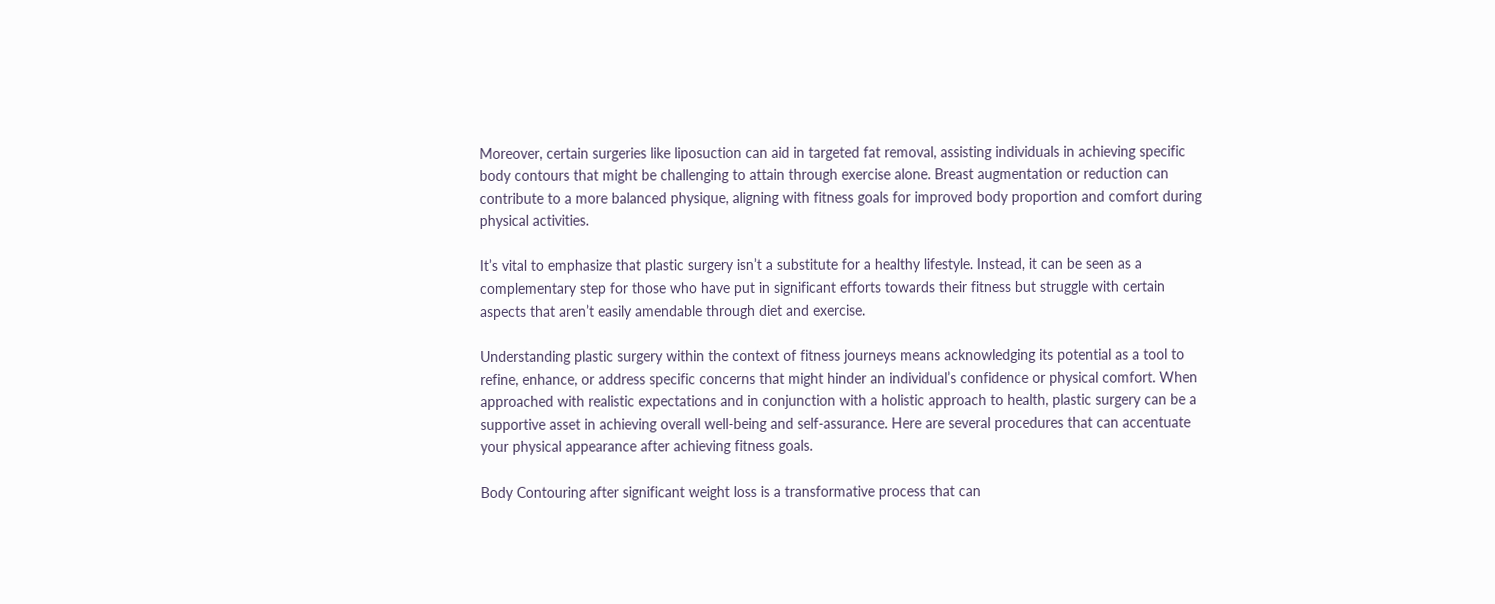Moreover, certain surgeries like liposuction can aid in targeted fat removal, assisting individuals in achieving specific body contours that might be challenging to attain through exercise alone. Breast augmentation or reduction can contribute to a more balanced physique, aligning with fitness goals for improved body proportion and comfort during physical activities.

It’s vital to emphasize that plastic surgery isn’t a substitute for a healthy lifestyle. Instead, it can be seen as a complementary step for those who have put in significant efforts towards their fitness but struggle with certain aspects that aren’t easily amendable through diet and exercise.

Understanding plastic surgery within the context of fitness journeys means acknowledging its potential as a tool to refine, enhance, or address specific concerns that might hinder an individual’s confidence or physical comfort. When approached with realistic expectations and in conjunction with a holistic approach to health, plastic surgery can be a supportive asset in achieving overall well-being and self-assurance. Here are several procedures that can accentuate your physical appearance after achieving fitness goals.

Body Contouring after significant weight loss is a transformative process that can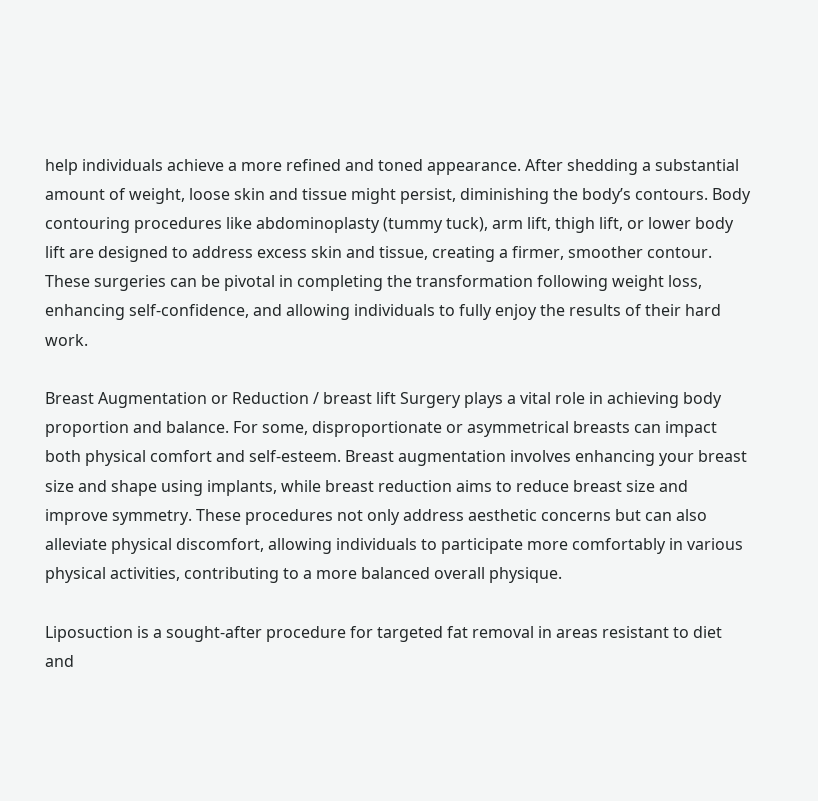help individuals achieve a more refined and toned appearance. After shedding a substantial amount of weight, loose skin and tissue might persist, diminishing the body’s contours. Body contouring procedures like abdominoplasty (tummy tuck), arm lift, thigh lift, or lower body lift are designed to address excess skin and tissue, creating a firmer, smoother contour. These surgeries can be pivotal in completing the transformation following weight loss, enhancing self-confidence, and allowing individuals to fully enjoy the results of their hard work.

Breast Augmentation or Reduction / breast lift Surgery plays a vital role in achieving body proportion and balance. For some, disproportionate or asymmetrical breasts can impact both physical comfort and self-esteem. Breast augmentation involves enhancing your breast size and shape using implants, while breast reduction aims to reduce breast size and improve symmetry. These procedures not only address aesthetic concerns but can also alleviate physical discomfort, allowing individuals to participate more comfortably in various physical activities, contributing to a more balanced overall physique.

Liposuction is a sought-after procedure for targeted fat removal in areas resistant to diet and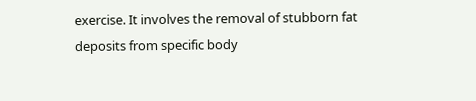exercise. It involves the removal of stubborn fat deposits from specific body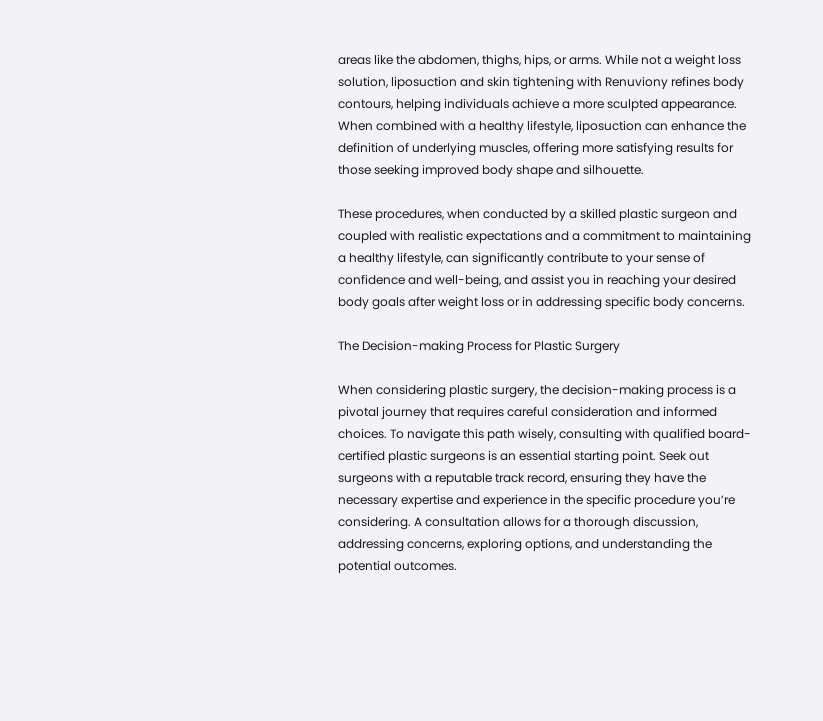areas like the abdomen, thighs, hips, or arms. While not a weight loss solution, liposuction and skin tightening with Renuviony refines body contours, helping individuals achieve a more sculpted appearance. When combined with a healthy lifestyle, liposuction can enhance the definition of underlying muscles, offering more satisfying results for those seeking improved body shape and silhouette.

These procedures, when conducted by a skilled plastic surgeon and coupled with realistic expectations and a commitment to maintaining a healthy lifestyle, can significantly contribute to your sense of confidence and well-being, and assist you in reaching your desired body goals after weight loss or in addressing specific body concerns.

The Decision-making Process for Plastic Surgery

When considering plastic surgery, the decision-making process is a pivotal journey that requires careful consideration and informed choices. To navigate this path wisely, consulting with qualified board-certified plastic surgeons is an essential starting point. Seek out surgeons with a reputable track record, ensuring they have the necessary expertise and experience in the specific procedure you’re considering. A consultation allows for a thorough discussion, addressing concerns, exploring options, and understanding the potential outcomes.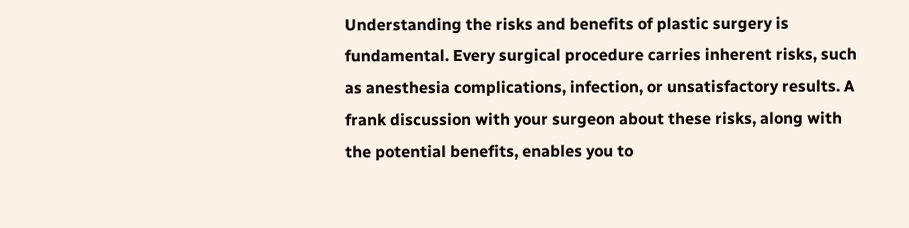Understanding the risks and benefits of plastic surgery is fundamental. Every surgical procedure carries inherent risks, such as anesthesia complications, infection, or unsatisfactory results. A frank discussion with your surgeon about these risks, along with the potential benefits, enables you to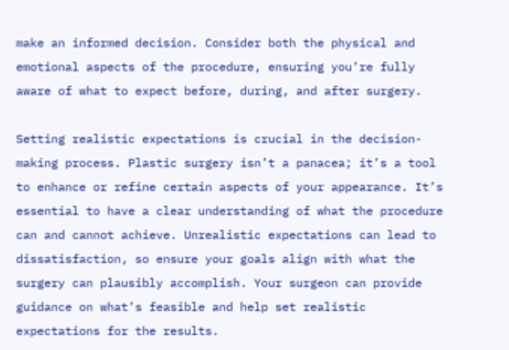make an informed decision. Consider both the physical and emotional aspects of the procedure, ensuring you’re fully aware of what to expect before, during, and after surgery.

Setting realistic expectations is crucial in the decision-making process. Plastic surgery isn’t a panacea; it’s a tool to enhance or refine certain aspects of your appearance. It’s essential to have a clear understanding of what the procedure can and cannot achieve. Unrealistic expectations can lead to dissatisfaction, so ensure your goals align with what the surgery can plausibly accomplish. Your surgeon can provide guidance on what’s feasible and help set realistic expectations for the results.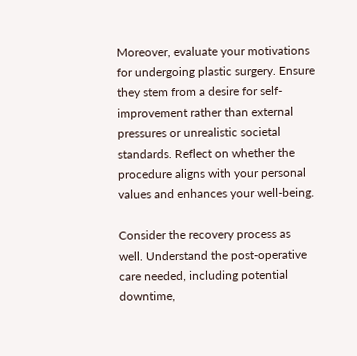Moreover, evaluate your motivations for undergoing plastic surgery. Ensure they stem from a desire for self-improvement rather than external pressures or unrealistic societal standards. Reflect on whether the procedure aligns with your personal values and enhances your well-being.

Consider the recovery process as well. Understand the post-operative care needed, including potential downtime,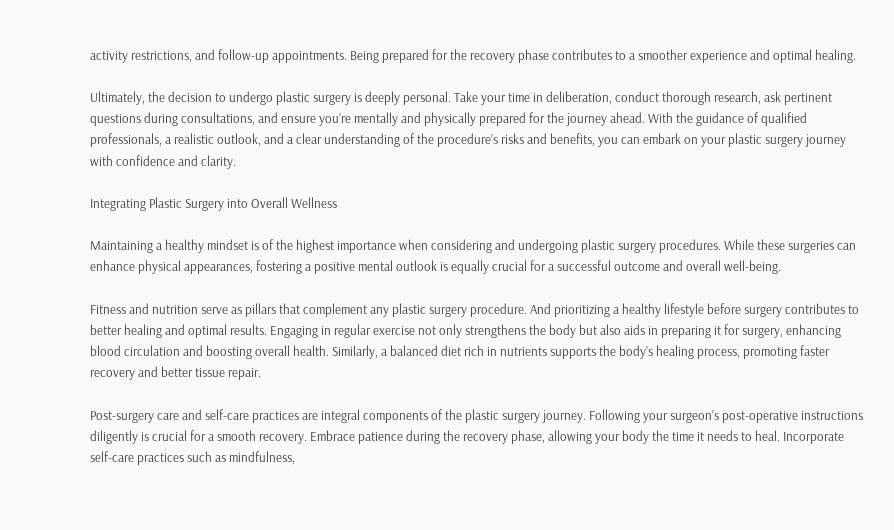activity restrictions, and follow-up appointments. Being prepared for the recovery phase contributes to a smoother experience and optimal healing.

Ultimately, the decision to undergo plastic surgery is deeply personal. Take your time in deliberation, conduct thorough research, ask pertinent questions during consultations, and ensure you’re mentally and physically prepared for the journey ahead. With the guidance of qualified professionals, a realistic outlook, and a clear understanding of the procedure’s risks and benefits, you can embark on your plastic surgery journey with confidence and clarity.

Integrating Plastic Surgery into Overall Wellness

Maintaining a healthy mindset is of the highest importance when considering and undergoing plastic surgery procedures. While these surgeries can enhance physical appearances, fostering a positive mental outlook is equally crucial for a successful outcome and overall well-being.

Fitness and nutrition serve as pillars that complement any plastic surgery procedure. And prioritizing a healthy lifestyle before surgery contributes to better healing and optimal results. Engaging in regular exercise not only strengthens the body but also aids in preparing it for surgery, enhancing blood circulation and boosting overall health. Similarly, a balanced diet rich in nutrients supports the body’s healing process, promoting faster recovery and better tissue repair.

Post-surgery care and self-care practices are integral components of the plastic surgery journey. Following your surgeon’s post-operative instructions diligently is crucial for a smooth recovery. Embrace patience during the recovery phase, allowing your body the time it needs to heal. Incorporate self-care practices such as mindfulness,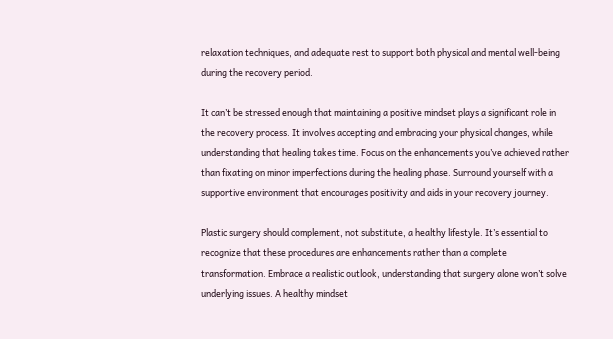relaxation techniques, and adequate rest to support both physical and mental well-being during the recovery period.

It can’t be stressed enough that maintaining a positive mindset plays a significant role in the recovery process. It involves accepting and embracing your physical changes, while understanding that healing takes time. Focus on the enhancements you’ve achieved rather than fixating on minor imperfections during the healing phase. Surround yourself with a supportive environment that encourages positivity and aids in your recovery journey.

Plastic surgery should complement, not substitute, a healthy lifestyle. It’s essential to recognize that these procedures are enhancements rather than a complete transformation. Embrace a realistic outlook, understanding that surgery alone won’t solve underlying issues. A healthy mindset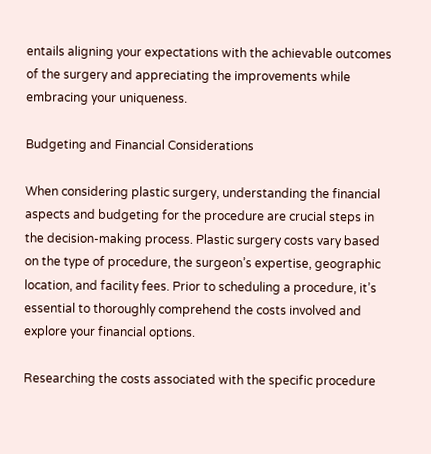entails aligning your expectations with the achievable outcomes of the surgery and appreciating the improvements while embracing your uniqueness.

Budgeting and Financial Considerations

When considering plastic surgery, understanding the financial aspects and budgeting for the procedure are crucial steps in the decision-making process. Plastic surgery costs vary based on the type of procedure, the surgeon’s expertise, geographic location, and facility fees. Prior to scheduling a procedure, it’s essential to thoroughly comprehend the costs involved and explore your financial options.

Researching the costs associated with the specific procedure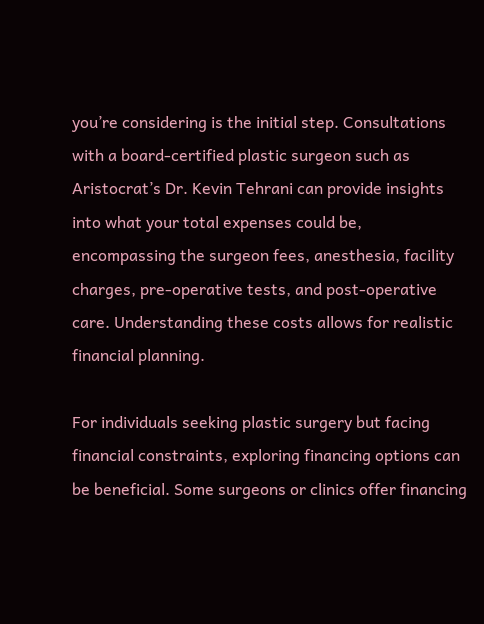you’re considering is the initial step. Consultations with a board-certified plastic surgeon such as Aristocrat’s Dr. Kevin Tehrani can provide insights into what your total expenses could be, encompassing the surgeon fees, anesthesia, facility charges, pre-operative tests, and post-operative care. Understanding these costs allows for realistic financial planning.

For individuals seeking plastic surgery but facing financial constraints, exploring financing options can be beneficial. Some surgeons or clinics offer financing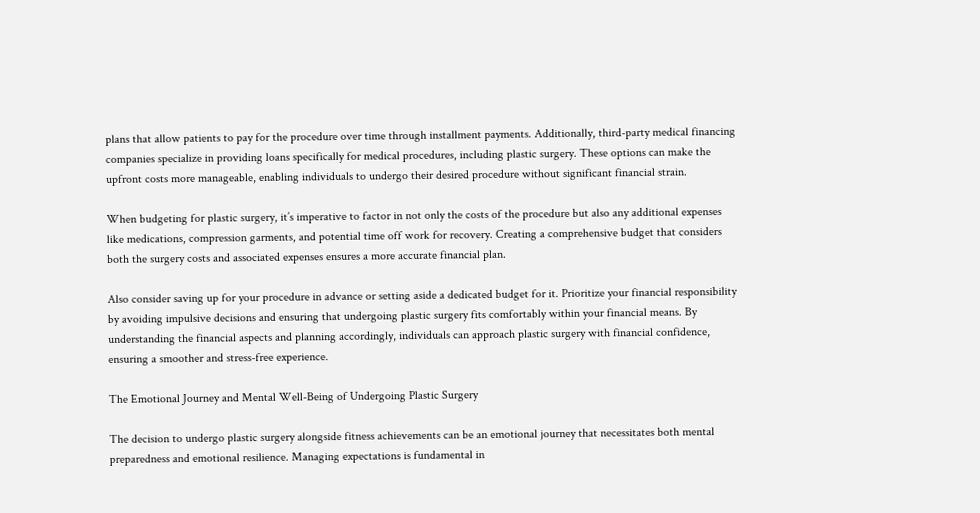plans that allow patients to pay for the procedure over time through installment payments. Additionally, third-party medical financing companies specialize in providing loans specifically for medical procedures, including plastic surgery. These options can make the upfront costs more manageable, enabling individuals to undergo their desired procedure without significant financial strain.

When budgeting for plastic surgery, it’s imperative to factor in not only the costs of the procedure but also any additional expenses like medications, compression garments, and potential time off work for recovery. Creating a comprehensive budget that considers both the surgery costs and associated expenses ensures a more accurate financial plan.

Also consider saving up for your procedure in advance or setting aside a dedicated budget for it. Prioritize your financial responsibility by avoiding impulsive decisions and ensuring that undergoing plastic surgery fits comfortably within your financial means. By understanding the financial aspects and planning accordingly, individuals can approach plastic surgery with financial confidence, ensuring a smoother and stress-free experience.

The Emotional Journey and Mental Well-Being of Undergoing Plastic Surgery

The decision to undergo plastic surgery alongside fitness achievements can be an emotional journey that necessitates both mental preparedness and emotional resilience. Managing expectations is fundamental in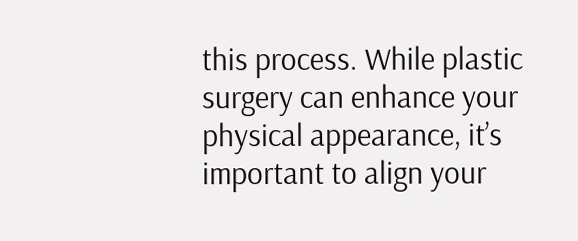this process. While plastic surgery can enhance your physical appearance, it’s important to align your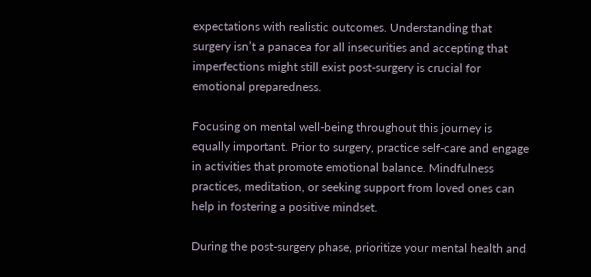expectations with realistic outcomes. Understanding that surgery isn’t a panacea for all insecurities and accepting that imperfections might still exist post-surgery is crucial for emotional preparedness.

Focusing on mental well-being throughout this journey is equally important. Prior to surgery, practice self-care and engage in activities that promote emotional balance. Mindfulness practices, meditation, or seeking support from loved ones can help in fostering a positive mindset.

During the post-surgery phase, prioritize your mental health and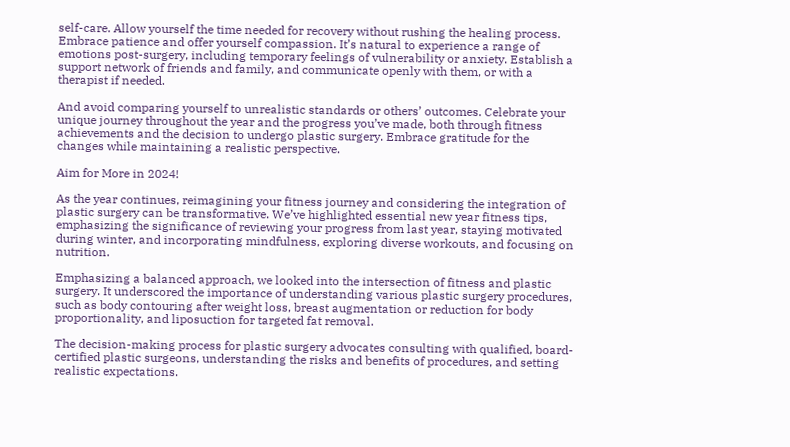self-care. Allow yourself the time needed for recovery without rushing the healing process. Embrace patience and offer yourself compassion. It’s natural to experience a range of emotions post-surgery, including temporary feelings of vulnerability or anxiety. Establish a support network of friends and family, and communicate openly with them, or with a therapist if needed.

And avoid comparing yourself to unrealistic standards or others’ outcomes. Celebrate your unique journey throughout the year and the progress you’ve made, both through fitness achievements and the decision to undergo plastic surgery. Embrace gratitude for the changes while maintaining a realistic perspective.

Aim for More in 2024!

As the year continues, reimagining your fitness journey and considering the integration of plastic surgery can be transformative. We’ve highlighted essential new year fitness tips, emphasizing the significance of reviewing your progress from last year, staying motivated during winter, and incorporating mindfulness, exploring diverse workouts, and focusing on nutrition.

Emphasizing a balanced approach, we looked into the intersection of fitness and plastic surgery. It underscored the importance of understanding various plastic surgery procedures, such as body contouring after weight loss, breast augmentation or reduction for body proportionality, and liposuction for targeted fat removal.

The decision-making process for plastic surgery advocates consulting with qualified, board-certified plastic surgeons, understanding the risks and benefits of procedures, and setting realistic expectations.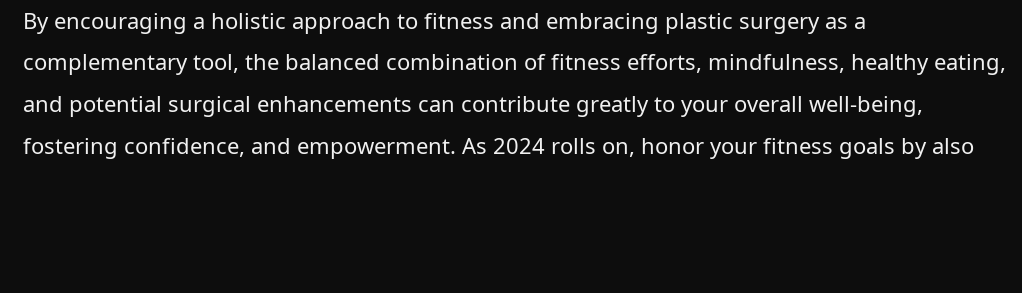By encouraging a holistic approach to fitness and embracing plastic surgery as a complementary tool, the balanced combination of fitness efforts, mindfulness, healthy eating, and potential surgical enhancements can contribute greatly to your overall well-being, fostering confidence, and empowerment. As 2024 rolls on, honor your fitness goals by also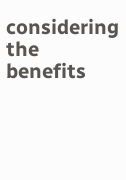considering the benefits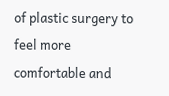of plastic surgery to feel more comfortable and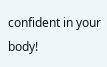confident in your body!